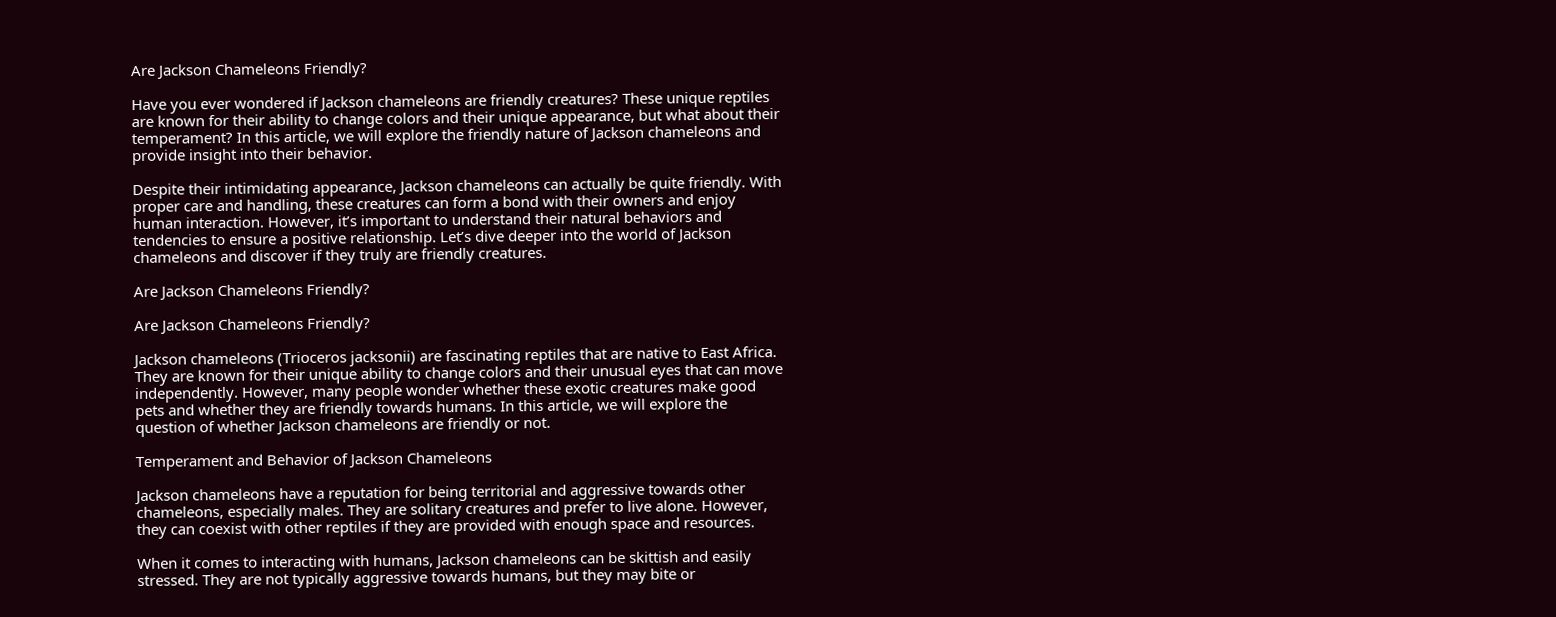Are Jackson Chameleons Friendly?

Have you ever wondered if Jackson chameleons are friendly creatures? These unique reptiles are known for their ability to change colors and their unique appearance, but what about their temperament? In this article, we will explore the friendly nature of Jackson chameleons and provide insight into their behavior.

Despite their intimidating appearance, Jackson chameleons can actually be quite friendly. With proper care and handling, these creatures can form a bond with their owners and enjoy human interaction. However, it’s important to understand their natural behaviors and tendencies to ensure a positive relationship. Let’s dive deeper into the world of Jackson chameleons and discover if they truly are friendly creatures.

Are Jackson Chameleons Friendly?

Are Jackson Chameleons Friendly?

Jackson chameleons (Trioceros jacksonii) are fascinating reptiles that are native to East Africa. They are known for their unique ability to change colors and their unusual eyes that can move independently. However, many people wonder whether these exotic creatures make good pets and whether they are friendly towards humans. In this article, we will explore the question of whether Jackson chameleons are friendly or not.

Temperament and Behavior of Jackson Chameleons

Jackson chameleons have a reputation for being territorial and aggressive towards other chameleons, especially males. They are solitary creatures and prefer to live alone. However, they can coexist with other reptiles if they are provided with enough space and resources.

When it comes to interacting with humans, Jackson chameleons can be skittish and easily stressed. They are not typically aggressive towards humans, but they may bite or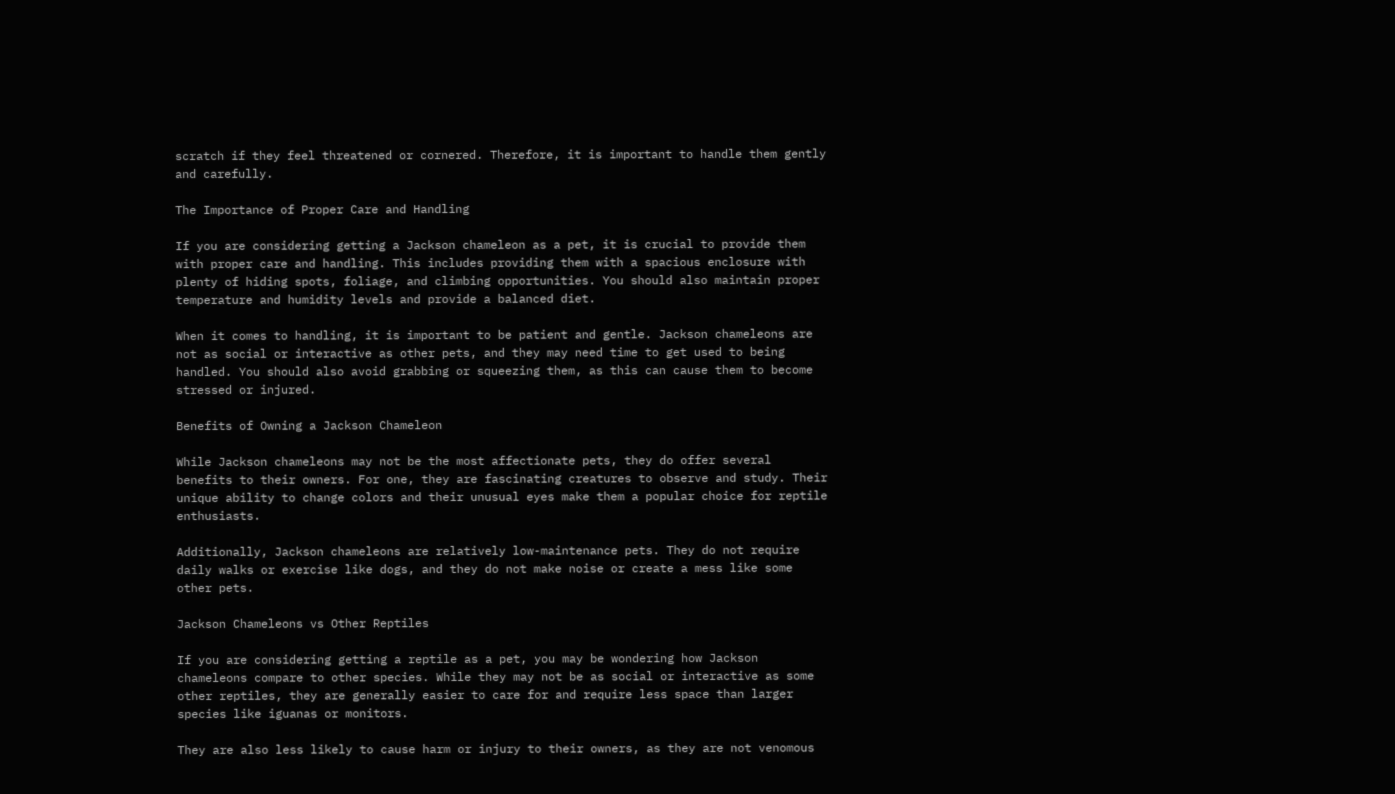scratch if they feel threatened or cornered. Therefore, it is important to handle them gently and carefully.

The Importance of Proper Care and Handling

If you are considering getting a Jackson chameleon as a pet, it is crucial to provide them with proper care and handling. This includes providing them with a spacious enclosure with plenty of hiding spots, foliage, and climbing opportunities. You should also maintain proper temperature and humidity levels and provide a balanced diet.

When it comes to handling, it is important to be patient and gentle. Jackson chameleons are not as social or interactive as other pets, and they may need time to get used to being handled. You should also avoid grabbing or squeezing them, as this can cause them to become stressed or injured.

Benefits of Owning a Jackson Chameleon

While Jackson chameleons may not be the most affectionate pets, they do offer several benefits to their owners. For one, they are fascinating creatures to observe and study. Their unique ability to change colors and their unusual eyes make them a popular choice for reptile enthusiasts.

Additionally, Jackson chameleons are relatively low-maintenance pets. They do not require daily walks or exercise like dogs, and they do not make noise or create a mess like some other pets.

Jackson Chameleons vs Other Reptiles

If you are considering getting a reptile as a pet, you may be wondering how Jackson chameleons compare to other species. While they may not be as social or interactive as some other reptiles, they are generally easier to care for and require less space than larger species like iguanas or monitors.

They are also less likely to cause harm or injury to their owners, as they are not venomous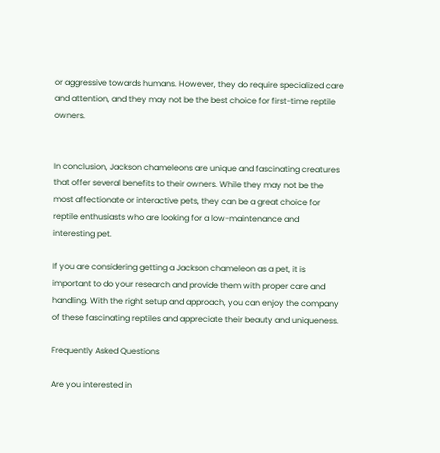or aggressive towards humans. However, they do require specialized care and attention, and they may not be the best choice for first-time reptile owners.


In conclusion, Jackson chameleons are unique and fascinating creatures that offer several benefits to their owners. While they may not be the most affectionate or interactive pets, they can be a great choice for reptile enthusiasts who are looking for a low-maintenance and interesting pet.

If you are considering getting a Jackson chameleon as a pet, it is important to do your research and provide them with proper care and handling. With the right setup and approach, you can enjoy the company of these fascinating reptiles and appreciate their beauty and uniqueness.

Frequently Asked Questions

Are you interested in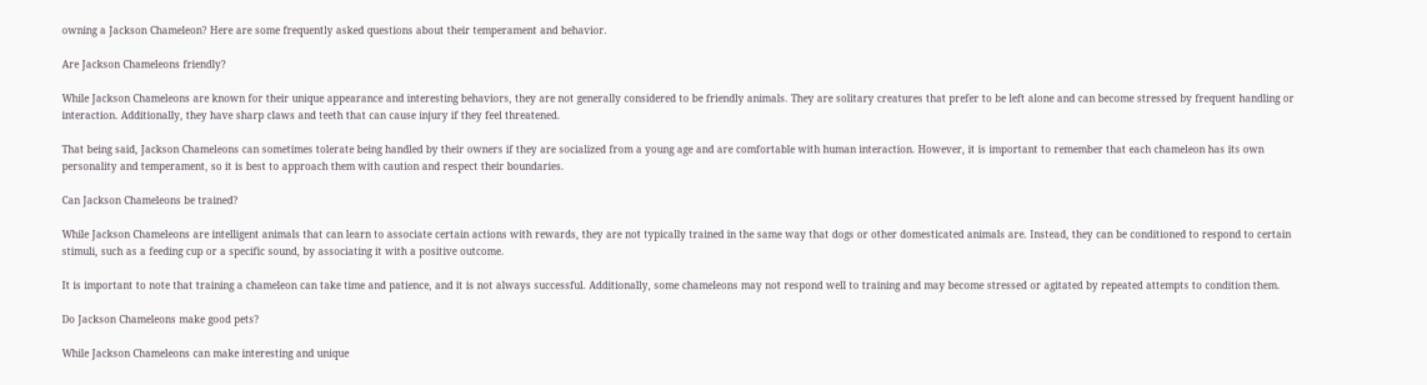owning a Jackson Chameleon? Here are some frequently asked questions about their temperament and behavior.

Are Jackson Chameleons friendly?

While Jackson Chameleons are known for their unique appearance and interesting behaviors, they are not generally considered to be friendly animals. They are solitary creatures that prefer to be left alone and can become stressed by frequent handling or interaction. Additionally, they have sharp claws and teeth that can cause injury if they feel threatened.

That being said, Jackson Chameleons can sometimes tolerate being handled by their owners if they are socialized from a young age and are comfortable with human interaction. However, it is important to remember that each chameleon has its own personality and temperament, so it is best to approach them with caution and respect their boundaries.

Can Jackson Chameleons be trained?

While Jackson Chameleons are intelligent animals that can learn to associate certain actions with rewards, they are not typically trained in the same way that dogs or other domesticated animals are. Instead, they can be conditioned to respond to certain stimuli, such as a feeding cup or a specific sound, by associating it with a positive outcome.

It is important to note that training a chameleon can take time and patience, and it is not always successful. Additionally, some chameleons may not respond well to training and may become stressed or agitated by repeated attempts to condition them.

Do Jackson Chameleons make good pets?

While Jackson Chameleons can make interesting and unique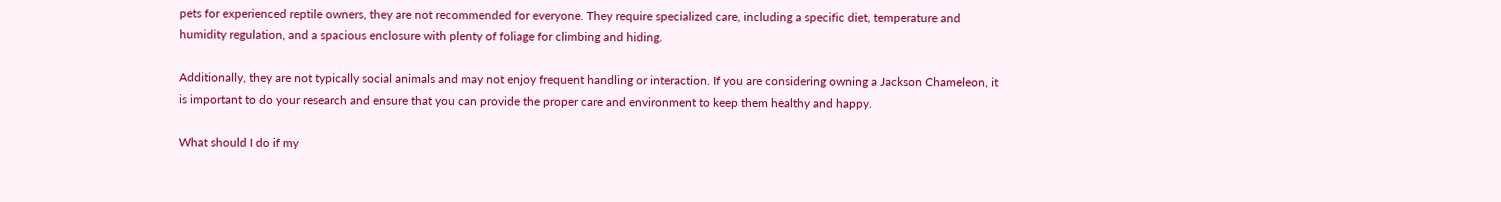pets for experienced reptile owners, they are not recommended for everyone. They require specialized care, including a specific diet, temperature and humidity regulation, and a spacious enclosure with plenty of foliage for climbing and hiding.

Additionally, they are not typically social animals and may not enjoy frequent handling or interaction. If you are considering owning a Jackson Chameleon, it is important to do your research and ensure that you can provide the proper care and environment to keep them healthy and happy.

What should I do if my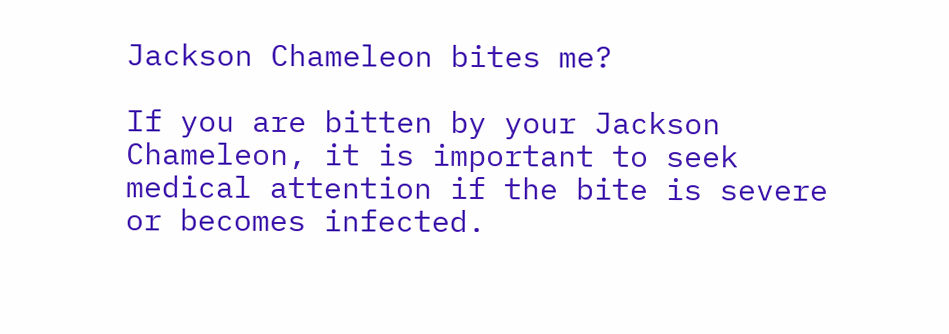Jackson Chameleon bites me?

If you are bitten by your Jackson Chameleon, it is important to seek medical attention if the bite is severe or becomes infected.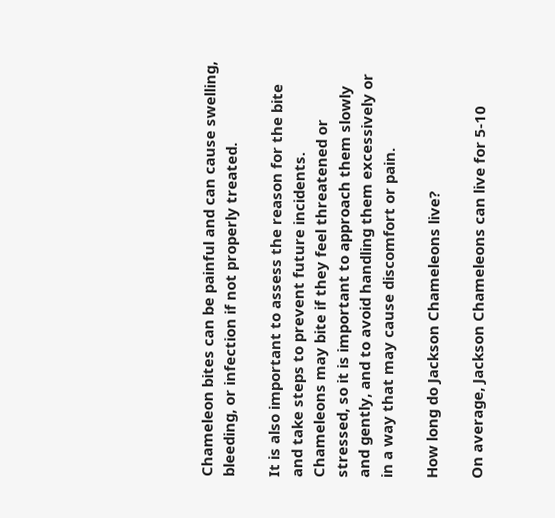Chameleon bites can be painful and can cause swelling, bleeding, or infection if not properly treated.

It is also important to assess the reason for the bite and take steps to prevent future incidents. Chameleons may bite if they feel threatened or stressed, so it is important to approach them slowly and gently, and to avoid handling them excessively or in a way that may cause discomfort or pain.

How long do Jackson Chameleons live?

On average, Jackson Chameleons can live for 5-10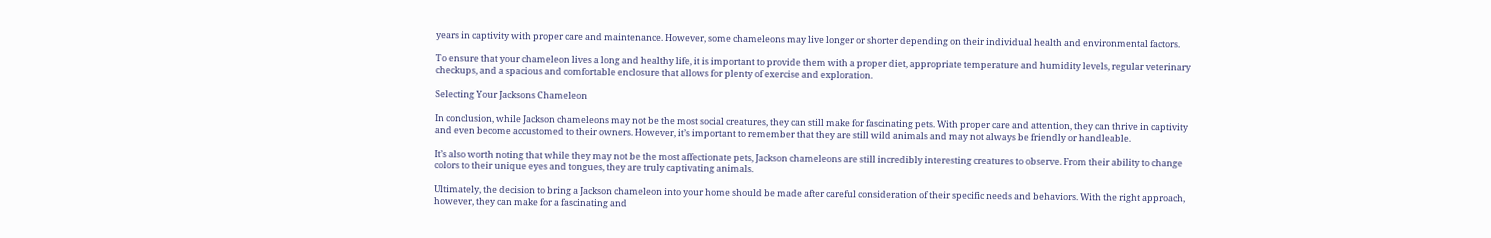years in captivity with proper care and maintenance. However, some chameleons may live longer or shorter depending on their individual health and environmental factors.

To ensure that your chameleon lives a long and healthy life, it is important to provide them with a proper diet, appropriate temperature and humidity levels, regular veterinary checkups, and a spacious and comfortable enclosure that allows for plenty of exercise and exploration.

Selecting Your Jacksons Chameleon

In conclusion, while Jackson chameleons may not be the most social creatures, they can still make for fascinating pets. With proper care and attention, they can thrive in captivity and even become accustomed to their owners. However, it’s important to remember that they are still wild animals and may not always be friendly or handleable.

It’s also worth noting that while they may not be the most affectionate pets, Jackson chameleons are still incredibly interesting creatures to observe. From their ability to change colors to their unique eyes and tongues, they are truly captivating animals.

Ultimately, the decision to bring a Jackson chameleon into your home should be made after careful consideration of their specific needs and behaviors. With the right approach, however, they can make for a fascinating and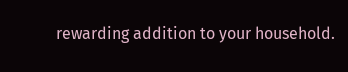rewarding addition to your household.